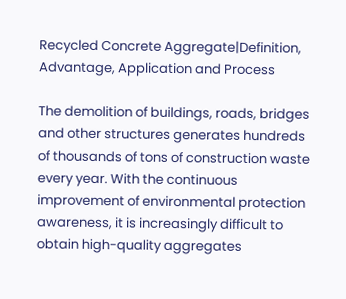Recycled Concrete Aggregate|Definition, Advantage, Application and Process

The demolition of buildings, roads, bridges and other structures generates hundreds of thousands of tons of construction waste every year. With the continuous improvement of environmental protection awareness, it is increasingly difficult to obtain high-quality aggregates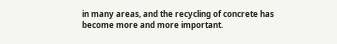in many areas, and the recycling of concrete has become more and more important.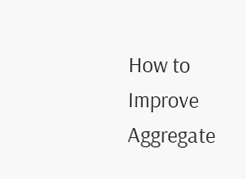How to Improve Aggregate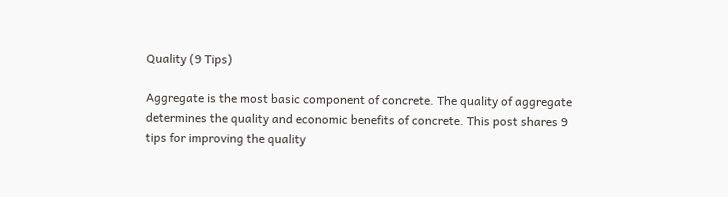Quality (9 Tips)

Aggregate is the most basic component of concrete. The quality of aggregate determines the quality and economic benefits of concrete. This post shares 9 tips for improving the quality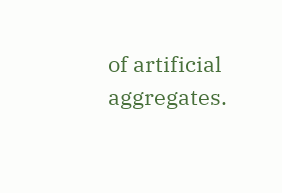of artificial aggregates.